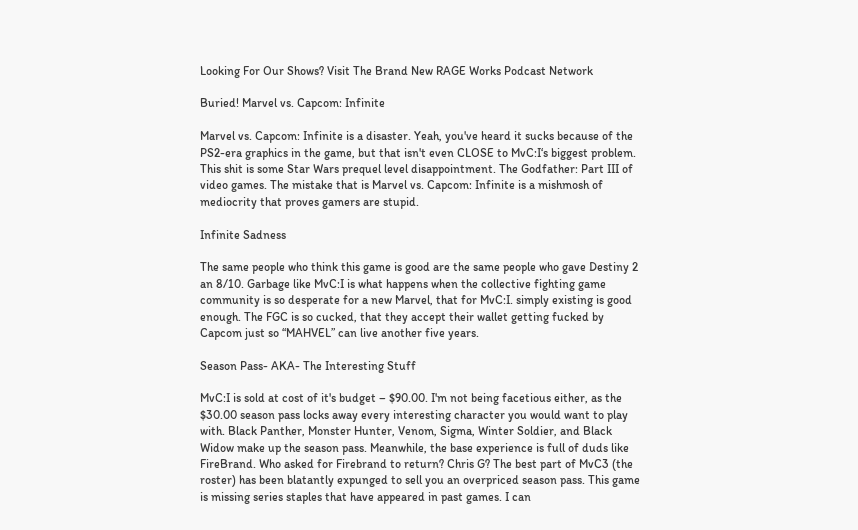Looking For Our Shows? Visit The Brand New RAGE Works Podcast Network

Buried! Marvel vs. Capcom: Infinite

Marvel vs. Capcom: Infinite is a disaster. Yeah, you've heard it sucks because of the PS2-era graphics in the game, but that isn't even CLOSE to MvC:I‘s biggest problem. This shit is some Star Wars prequel level disappointment. The Godfather: Part III of video games. The mistake that is Marvel vs. Capcom: Infinite is a mishmosh of mediocrity that proves gamers are stupid.

Infinite Sadness

The same people who think this game is good are the same people who gave Destiny 2 an 8/10. Garbage like MvC:I is what happens when the collective fighting game community is so desperate for a new Marvel, that for MvC:I. simply existing is good enough. The FGC is so cucked, that they accept their wallet getting fucked by Capcom just so “MAHVEL” can live another five years.

Season Pass- AKA- The Interesting Stuff

MvC:I is sold at cost of it's budget – $90.00. I'm not being facetious either, as the $30.00 season pass locks away every interesting character you would want to play with. Black Panther, Monster Hunter, Venom, Sigma, Winter Soldier, and Black Widow make up the season pass. Meanwhile, the base experience is full of duds like FireBrand. Who asked for Firebrand to return? Chris G? The best part of MvC3 (the roster) has been blatantly expunged to sell you an overpriced season pass. This game is missing series staples that have appeared in past games. I can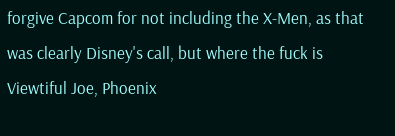forgive Capcom for not including the X-Men, as that was clearly Disney's call, but where the fuck is Viewtiful Joe, Phoenix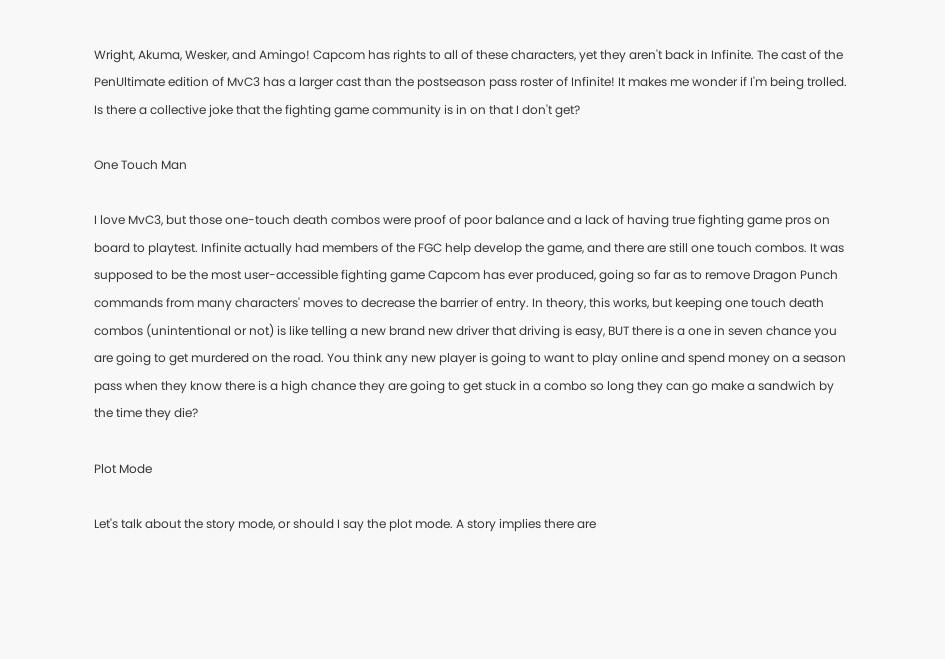Wright, Akuma, Wesker, and Amingo! Capcom has rights to all of these characters, yet they aren't back in Infinite. The cast of the PenUltimate edition of MvC3 has a larger cast than the postseason pass roster of Infinite! It makes me wonder if I'm being trolled. Is there a collective joke that the fighting game community is in on that I don't get?

One Touch Man

I love MvC3, but those one-touch death combos were proof of poor balance and a lack of having true fighting game pros on board to playtest. Infinite actually had members of the FGC help develop the game, and there are still one touch combos. It was supposed to be the most user-accessible fighting game Capcom has ever produced, going so far as to remove Dragon Punch commands from many characters' moves to decrease the barrier of entry. In theory, this works, but keeping one touch death combos (unintentional or not) is like telling a new brand new driver that driving is easy, BUT there is a one in seven chance you are going to get murdered on the road. You think any new player is going to want to play online and spend money on a season pass when they know there is a high chance they are going to get stuck in a combo so long they can go make a sandwich by the time they die?

Plot Mode

Let's talk about the story mode, or should I say the plot mode. A story implies there are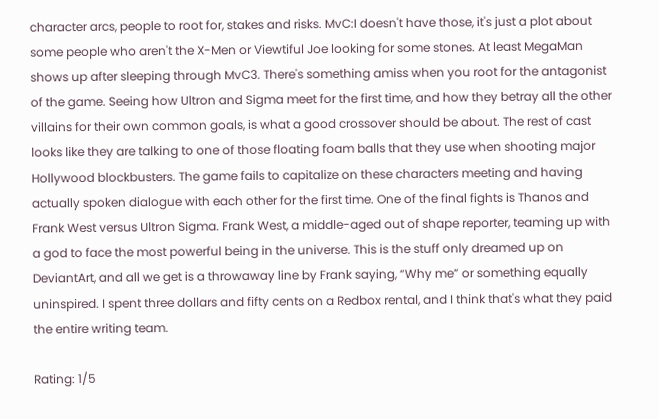character arcs, people to root for, stakes and risks. MvC:I doesn't have those, it's just a plot about some people who aren't the X-Men or Viewtiful Joe looking for some stones. At least MegaMan shows up after sleeping through MvC3. There's something amiss when you root for the antagonist of the game. Seeing how Ultron and Sigma meet for the first time, and how they betray all the other villains for their own common goals, is what a good crossover should be about. The rest of cast looks like they are talking to one of those floating foam balls that they use when shooting major Hollywood blockbusters. The game fails to capitalize on these characters meeting and having actually spoken dialogue with each other for the first time. One of the final fights is Thanos and Frank West versus Ultron Sigma. Frank West, a middle-aged out of shape reporter, teaming up with a god to face the most powerful being in the universe. This is the stuff only dreamed up on DeviantArt, and all we get is a throwaway line by Frank saying, “Why me” or something equally uninspired. I spent three dollars and fifty cents on a Redbox rental, and I think that's what they paid the entire writing team.

Rating: 1/5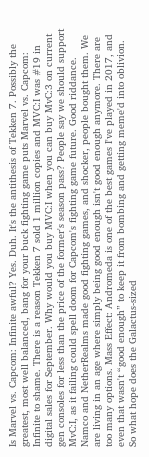Is Marvel vs. Capcom: Infinite awful? Yes. Duh. It's the antithesis of Tekken 7. Possibly the greatest, most well balanced, bang for your buck fighting game puts Marvel vs. Capcom: Infinite to shame. There is a reason Tekken 7 sold 1 million copies and MVC:I was #19 in digital sales for September. Why would you buy MVC:I when you can buy MvC:3 on current gen consoles for less than the price of the former's season pass? People say we should support MvC:I, as it failing could spell doom for Capcom's fighting game future. Good riddance. Namco and NetherRealms made good fighting games, and shocker, people bought them. We are living in an age where simply being good enough isn't good enough anymore. There are too many options. Mass Effect: Andromeda is one of the best games I've played in 2017, and even that wasn't “good enough” to keep it from bombing and getting meme'd into oblivion. So what hope does the Galactus-sized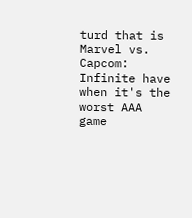turd that is Marvel vs. Capcom: Infinite have when it's the worst AAA game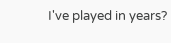I've played in years?